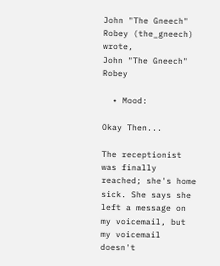John "The Gneech" Robey (the_gneech) wrote,
John "The Gneech" Robey

  • Mood:

Okay Then...

The receptionist was finally reached; she's home sick. She says she left a message on my voicemail, but my voicemail doesn't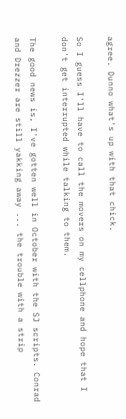agree. Dunno what's up with that chick.

So I guess I'll have to call the movers on my cellphone and hope that I don't get interrupted while talking to them.

The good news is, I've gotten well in October with the SJ scripts. Conrad and Drezzer are still yakking away ... the trouble with a strip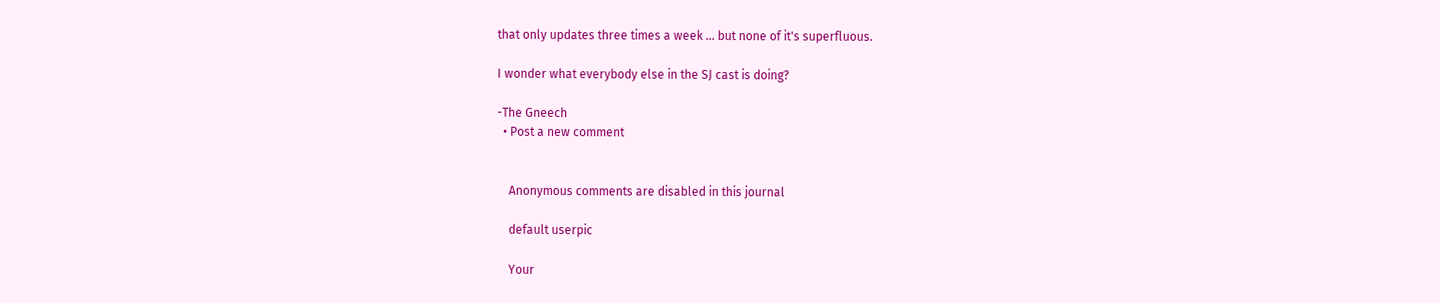that only updates three times a week ... but none of it's superfluous.

I wonder what everybody else in the SJ cast is doing?

-The Gneech
  • Post a new comment


    Anonymous comments are disabled in this journal

    default userpic

    Your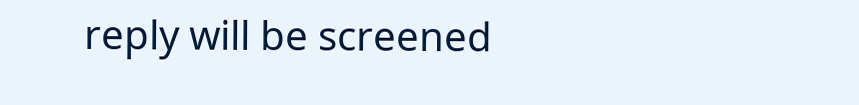reply will be screened